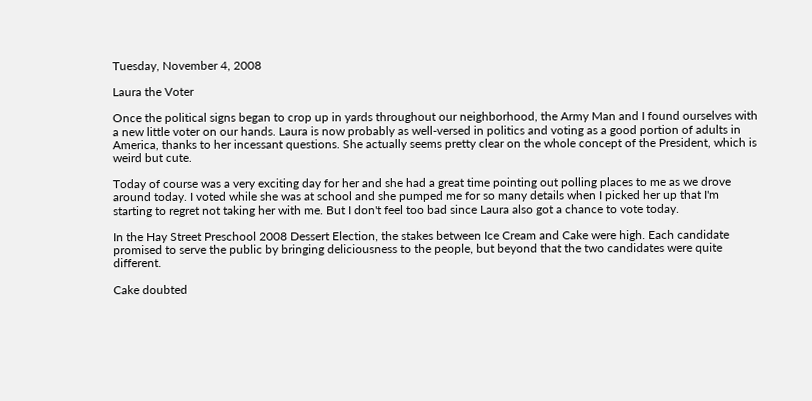Tuesday, November 4, 2008

Laura the Voter

Once the political signs began to crop up in yards throughout our neighborhood, the Army Man and I found ourselves with a new little voter on our hands. Laura is now probably as well-versed in politics and voting as a good portion of adults in America, thanks to her incessant questions. She actually seems pretty clear on the whole concept of the President, which is weird but cute.

Today of course was a very exciting day for her and she had a great time pointing out polling places to me as we drove around today. I voted while she was at school and she pumped me for so many details when I picked her up that I'm starting to regret not taking her with me. But I don't feel too bad since Laura also got a chance to vote today.

In the Hay Street Preschool 2008 Dessert Election, the stakes between Ice Cream and Cake were high. Each candidate promised to serve the public by bringing deliciousness to the people, but beyond that the two candidates were quite different.

Cake doubted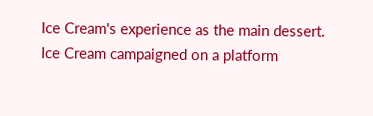Ice Cream's experience as the main dessert.
Ice Cream campaigned on a platform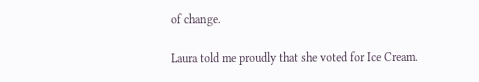of change.

Laura told me proudly that she voted for Ice Cream.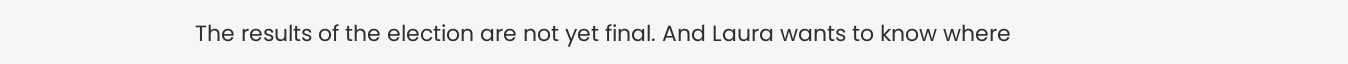The results of the election are not yet final. And Laura wants to know where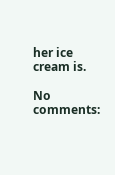her ice cream is.

No comments: